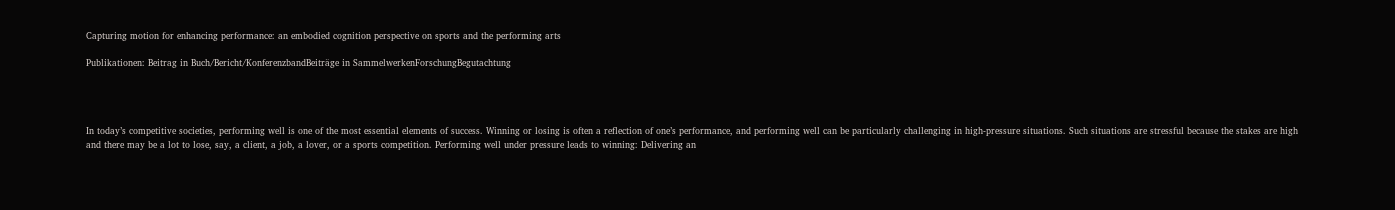Capturing motion for enhancing performance: an embodied cognition perspective on sports and the performing arts

Publikationen: Beitrag in Buch/Bericht/KonferenzbandBeiträge in SammelwerkenForschungBegutachtung




In today’s competitive societies, performing well is one of the most essential elements of success. Winning or losing is often a reflection of one’s performance, and performing well can be particularly challenging in high-pressure situations. Such situations are stressful because the stakes are high and there may be a lot to lose, say, a client, a job, a lover, or a sports competition. Performing well under pressure leads to winning: Delivering an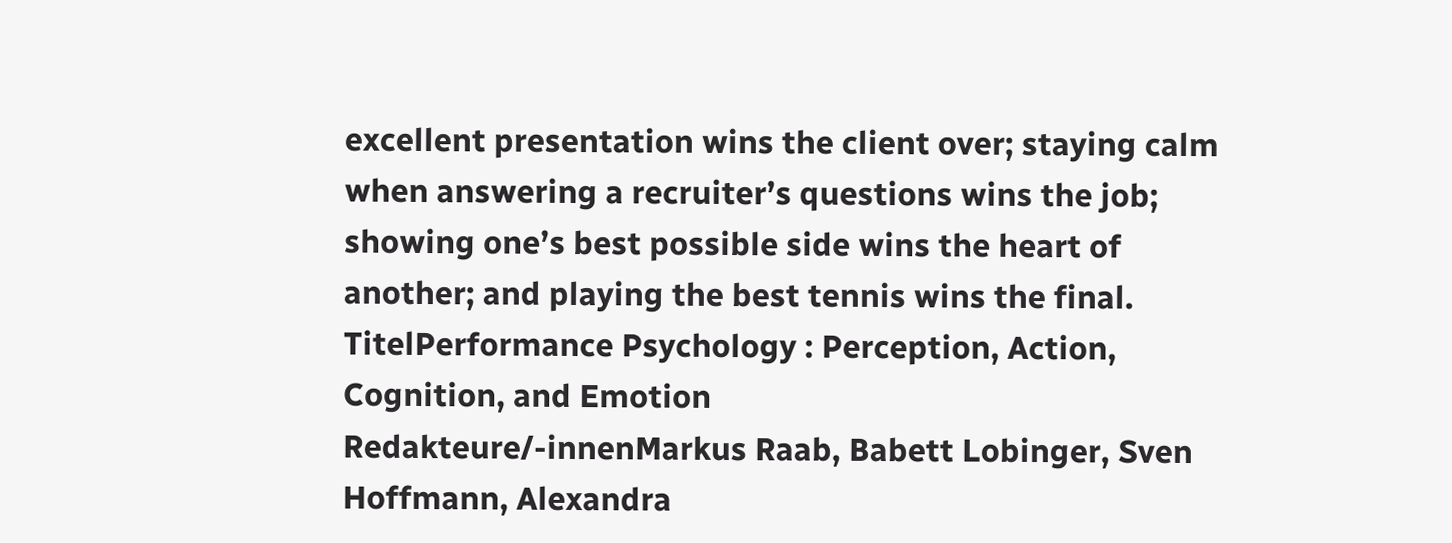excellent presentation wins the client over; staying calm when answering a recruiter’s questions wins the job; showing one’s best possible side wins the heart of another; and playing the best tennis wins the final.
TitelPerformance Psychology : Perception, Action, Cognition, and Emotion
Redakteure/-innenMarkus Raab, Babett Lobinger, Sven Hoffmann, Alexandra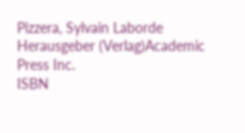Pizzera, Sylvain Laborde
Herausgeber (Verlag)Academic Press Inc.
ISBN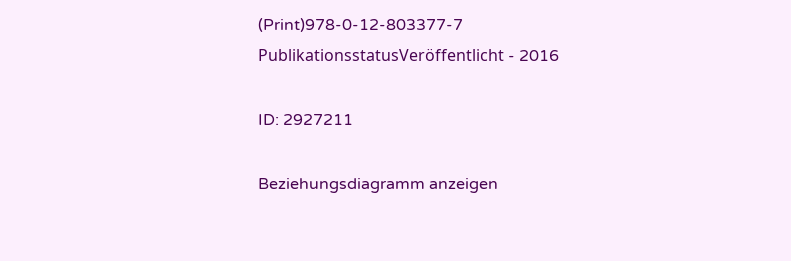(Print)978-0-12-803377-7
PublikationsstatusVeröffentlicht - 2016

ID: 2927211

Beziehungsdiagramm anzeigen